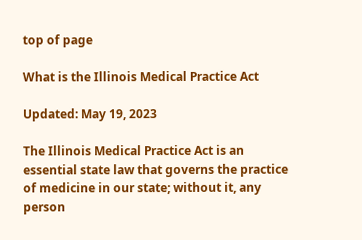top of page

What is the Illinois Medical Practice Act

Updated: May 19, 2023

The Illinois Medical Practice Act is an essential state law that governs the practice of medicine in our state; without it, any person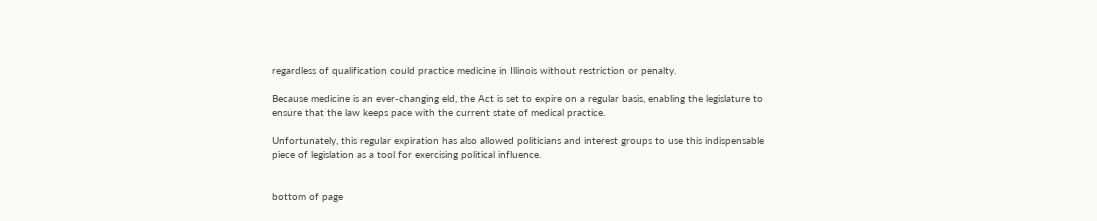regardless of qualification could practice medicine in Illinois without restriction or penalty.

Because medicine is an ever-changing eld, the Act is set to expire on a regular basis, enabling the legislature to ensure that the law keeps pace with the current state of medical practice.

Unfortunately, this regular expiration has also allowed politicians and interest groups to use this indispensable piece of legislation as a tool for exercising political influence.


bottom of page